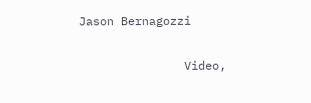Jason Bernagozzi

               Video,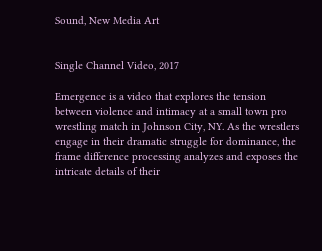Sound, New Media Art


Single Channel Video, 2017

Emergence is a video that explores the tension between violence and intimacy at a small town pro wrestling match in Johnson City, NY. As the wrestlers engage in their dramatic struggle for dominance, the frame difference processing analyzes and exposes the intricate details of their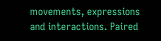movements, expressions and interactions. Paired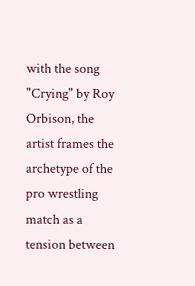with the song "Crying" by Roy Orbison, the artist frames the archetype of the pro wrestling match as a tension between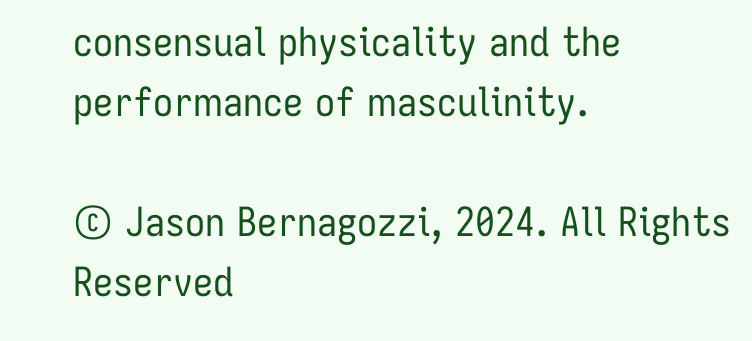consensual physicality and the performance of masculinity.

© Jason Bernagozzi, 2024. All Rights Reserved